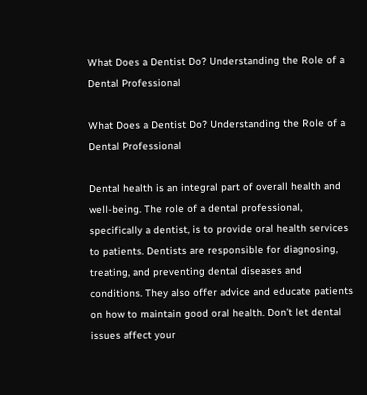What Does a Dentist Do? Understanding the Role of a Dental Professional

What Does a Dentist Do? Understanding the Role of a Dental Professional

Dental health is an integral part of overall health and well-being. The role of a dental professional, specifically a dentist, is to provide oral health services to patients. Dentists are responsible for diagnosing, treating, and preventing dental diseases and conditions. They also offer advice and educate patients on how to maintain good oral health. Don’t let dental issues affect your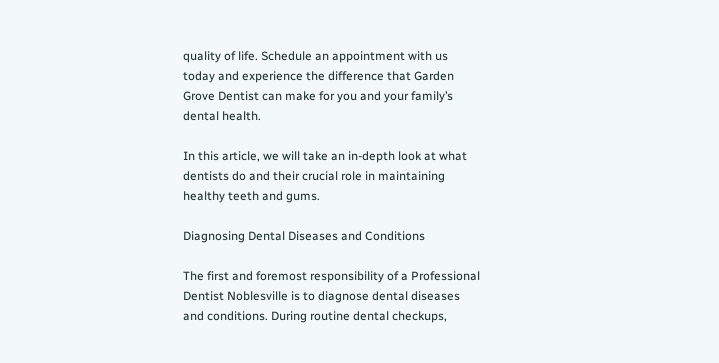quality of life. Schedule an appointment with us today and experience the difference that Garden Grove Dentist can make for you and your family’s dental health.

In this article, we will take an in-depth look at what dentists do and their crucial role in maintaining healthy teeth and gums.

Diagnosing Dental Diseases and Conditions

The first and foremost responsibility of a Professional Dentist Noblesville is to diagnose dental diseases and conditions. During routine dental checkups,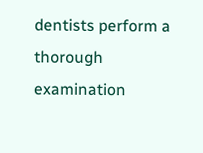dentists perform a thorough examination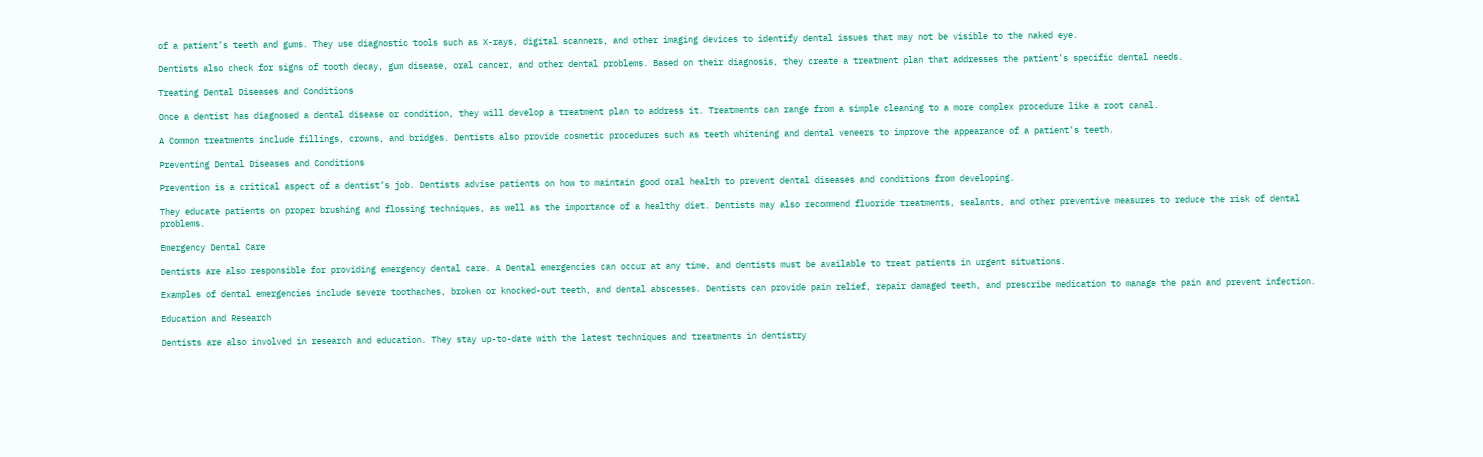of a patient’s teeth and gums. They use diagnostic tools such as X-rays, digital scanners, and other imaging devices to identify dental issues that may not be visible to the naked eye.

Dentists also check for signs of tooth decay, gum disease, oral cancer, and other dental problems. Based on their diagnosis, they create a treatment plan that addresses the patient’s specific dental needs.

Treating Dental Diseases and Conditions

Once a dentist has diagnosed a dental disease or condition, they will develop a treatment plan to address it. Treatments can range from a simple cleaning to a more complex procedure like a root canal.

A Common treatments include fillings, crowns, and bridges. Dentists also provide cosmetic procedures such as teeth whitening and dental veneers to improve the appearance of a patient’s teeth.

Preventing Dental Diseases and Conditions

Prevention is a critical aspect of a dentist’s job. Dentists advise patients on how to maintain good oral health to prevent dental diseases and conditions from developing.

They educate patients on proper brushing and flossing techniques, as well as the importance of a healthy diet. Dentists may also recommend fluoride treatments, sealants, and other preventive measures to reduce the risk of dental problems.

Emergency Dental Care

Dentists are also responsible for providing emergency dental care. A Dental emergencies can occur at any time, and dentists must be available to treat patients in urgent situations.

Examples of dental emergencies include severe toothaches, broken or knocked-out teeth, and dental abscesses. Dentists can provide pain relief, repair damaged teeth, and prescribe medication to manage the pain and prevent infection.

Education and Research

Dentists are also involved in research and education. They stay up-to-date with the latest techniques and treatments in dentistry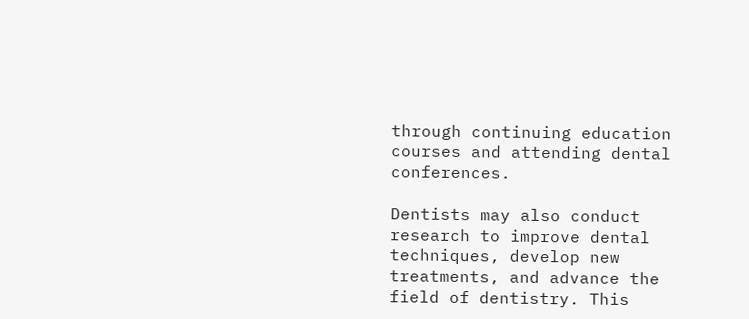through continuing education courses and attending dental conferences.

Dentists may also conduct research to improve dental techniques, develop new treatments, and advance the field of dentistry. This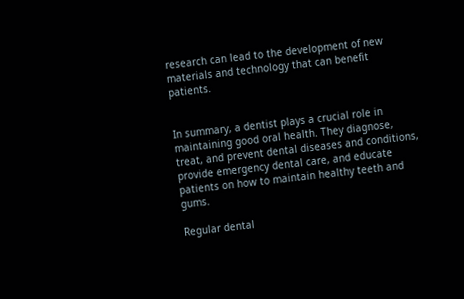research can lead to the development of new materials and technology that can benefit patients.


In summary, a dentist plays a crucial role in maintaining good oral health. They diagnose, treat, and prevent dental diseases and conditions, provide emergency dental care, and educate patients on how to maintain healthy teeth and gums.

Regular dental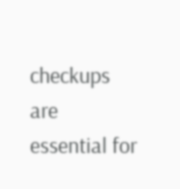checkups are essential for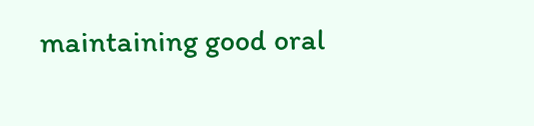maintaining good oral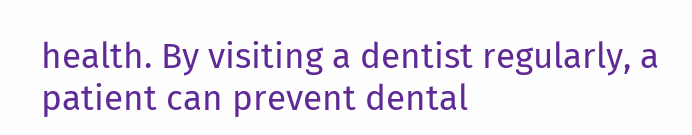health. By visiting a dentist regularly, a patient can prevent dental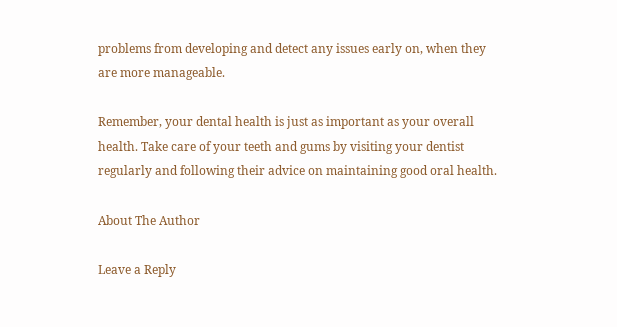problems from developing and detect any issues early on, when they are more manageable.

Remember, your dental health is just as important as your overall health. Take care of your teeth and gums by visiting your dentist regularly and following their advice on maintaining good oral health.

About The Author

Leave a Reply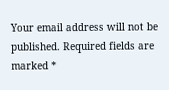Your email address will not be published. Required fields are marked *